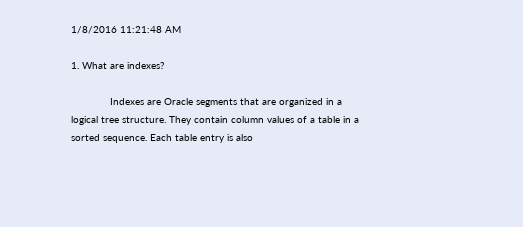1/8/2016 11:21:48 AM

1. What are indexes?

             Indexes are Oracle segments that are organized in a logical tree structure. They contain column values of a table in a sorted sequence. Each table entry is also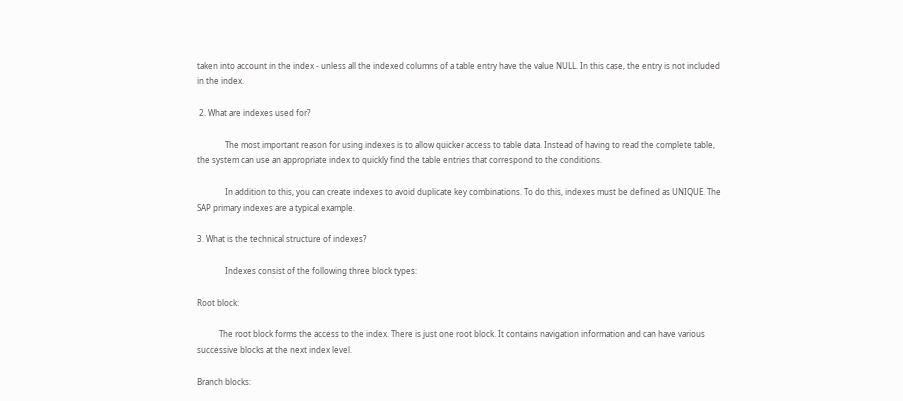taken into account in the index - unless all the indexed columns of a table entry have the value NULL. In this case, the entry is not included in the index.

 2. What are indexes used for?

              The most important reason for using indexes is to allow quicker access to table data. Instead of having to read the complete table, the system can use an appropriate index to quickly find the table entries that correspond to the conditions.

              In addition to this, you can create indexes to avoid duplicate key combinations. To do this, indexes must be defined as UNIQUE. The SAP primary indexes are a typical example.

3. What is the technical structure of indexes?

              Indexes consist of the following three block types:

Root block:

           The root block forms the access to the index. There is just one root block. It contains navigation information and can have various successive blocks at the next index level.

Branch blocks: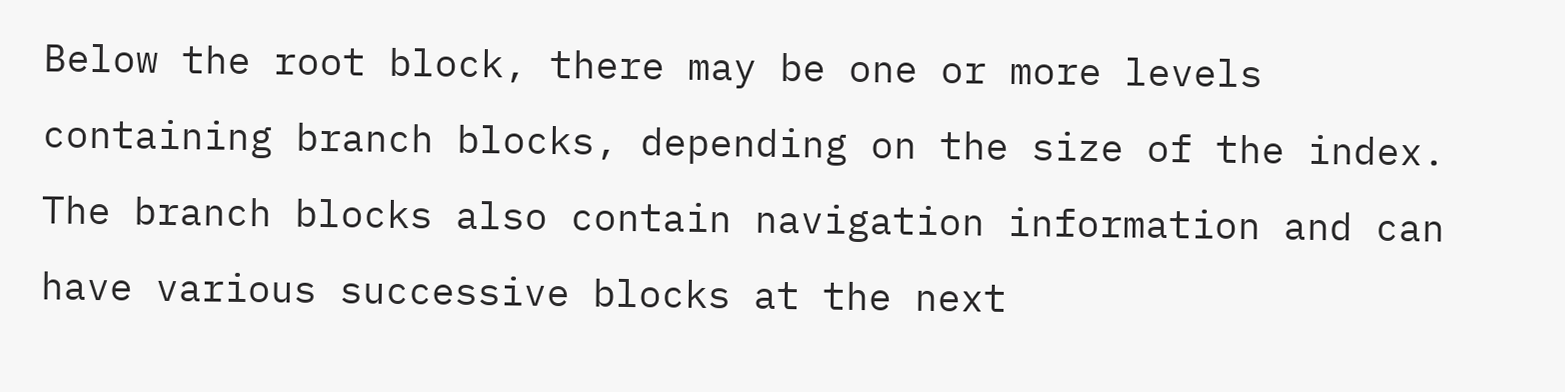Below the root block, there may be one or more levels containing branch blocks, depending on the size of the index. The branch blocks also contain navigation information and can have various successive blocks at the next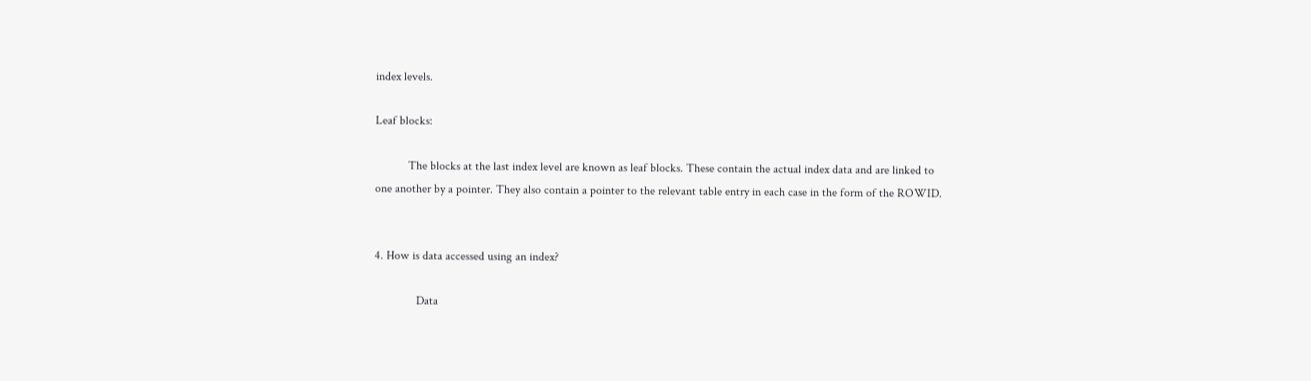index levels.

Leaf blocks:

           The blocks at the last index level are known as leaf blocks. These contain the actual index data and are linked to one another by a pointer. They also contain a pointer to the relevant table entry in each case in the form of the ROWID.


4. How is data accessed using an index?

              Data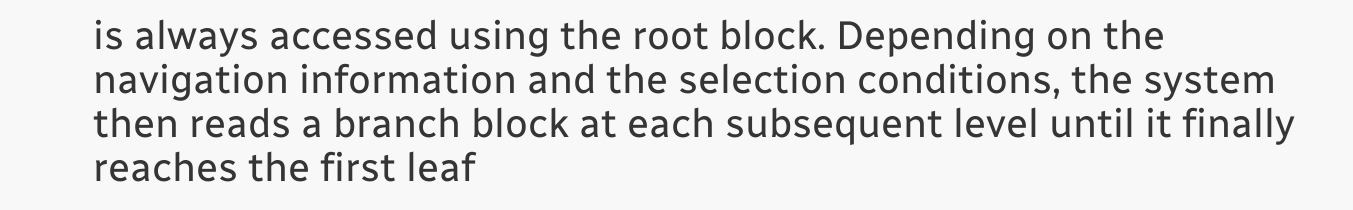is always accessed using the root block. Depending on the navigation information and the selection conditions, the system then reads a branch block at each subsequent level until it finally reaches the first leaf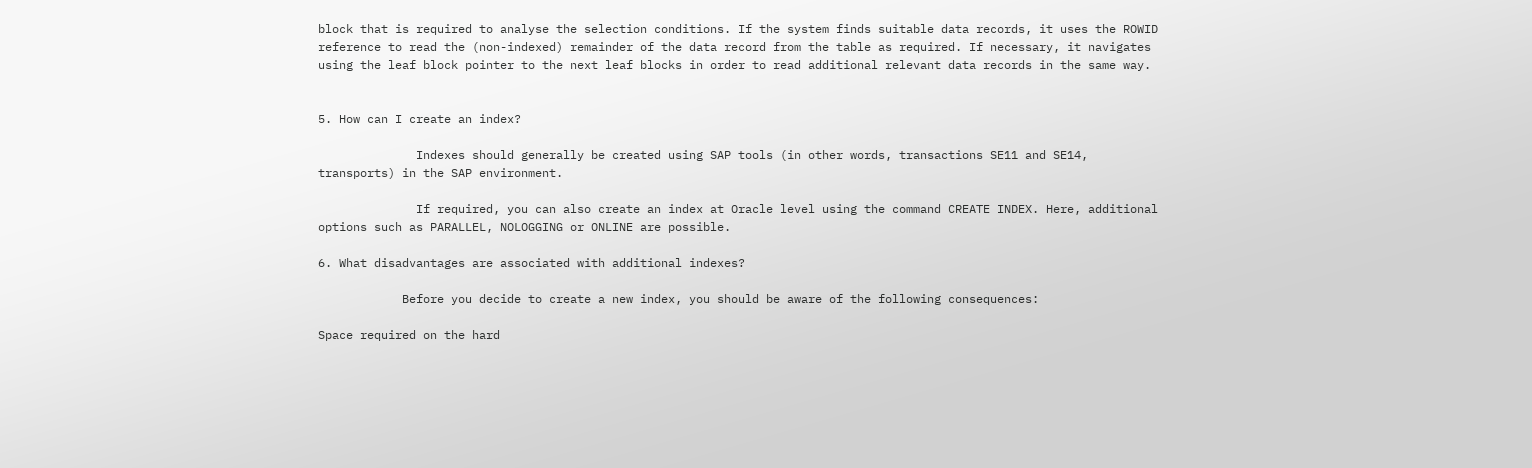block that is required to analyse the selection conditions. If the system finds suitable data records, it uses the ROWID reference to read the (non-indexed) remainder of the data record from the table as required. If necessary, it navigates using the leaf block pointer to the next leaf blocks in order to read additional relevant data records in the same way.


5. How can I create an index?

              Indexes should generally be created using SAP tools (in other words, transactions SE11 and SE14, transports) in the SAP environment.

              If required, you can also create an index at Oracle level using the command CREATE INDEX. Here, additional options such as PARALLEL, NOLOGGING or ONLINE are possible.

6. What disadvantages are associated with additional indexes?

            Before you decide to create a new index, you should be aware of the following consequences:

Space required on the hard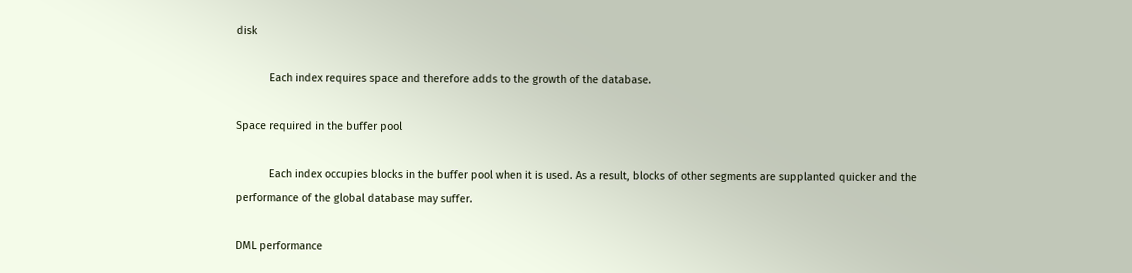disk

           Each index requires space and therefore adds to the growth of the database.

Space required in the buffer pool

           Each index occupies blocks in the buffer pool when it is used. As a result, blocks of other segments are supplanted quicker and the performance of the global database may suffer.

DML performance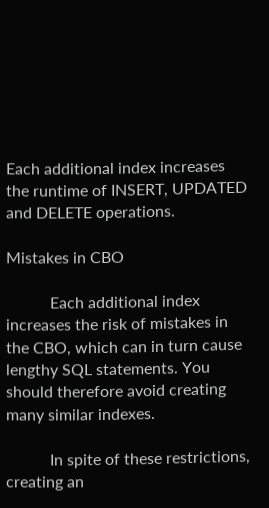Each additional index increases the runtime of INSERT, UPDATED and DELETE operations.

Mistakes in CBO

           Each additional index increases the risk of mistakes in the CBO, which can in turn cause lengthy SQL statements. You should therefore avoid creating many similar indexes.

           In spite of these restrictions, creating an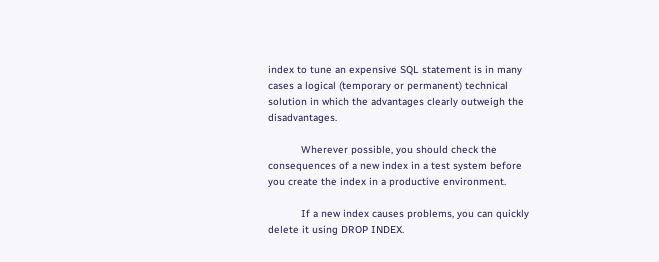index to tune an expensive SQL statement is in many cases a logical (temporary or permanent) technical solution in which the advantages clearly outweigh the disadvantages.

           Wherever possible, you should check the consequences of a new index in a test system before you create the index in a productive environment.

           If a new index causes problems, you can quickly delete it using DROP INDEX.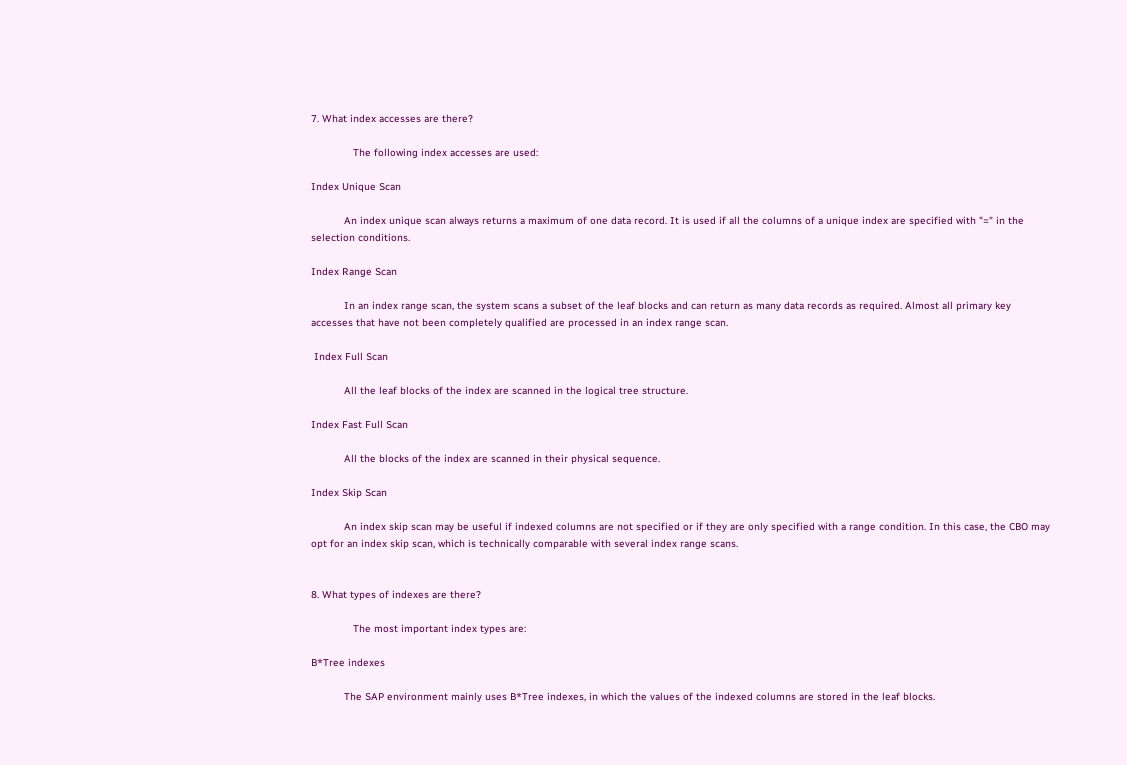7. What index accesses are there?

              The following index accesses are used:

Index Unique Scan

           An index unique scan always returns a maximum of one data record. It is used if all the columns of a unique index are specified with "=" in the selection conditions.

Index Range Scan

           In an index range scan, the system scans a subset of the leaf blocks and can return as many data records as required. Almost all primary key accesses that have not been completely qualified are processed in an index range scan.

 Index Full Scan

           All the leaf blocks of the index are scanned in the logical tree structure.

Index Fast Full Scan

           All the blocks of the index are scanned in their physical sequence.

Index Skip Scan

           An index skip scan may be useful if indexed columns are not specified or if they are only specified with a range condition. In this case, the CBO may opt for an index skip scan, which is technically comparable with several index range scans.


8. What types of indexes are there?

              The most important index types are:

B*Tree indexes

           The SAP environment mainly uses B*Tree indexes, in which the values of the indexed columns are stored in the leaf blocks.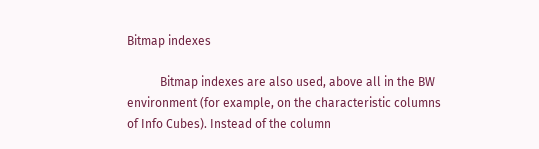Bitmap indexes

           Bitmap indexes are also used, above all in the BW environment (for example, on the characteristic columns of Info Cubes). Instead of the column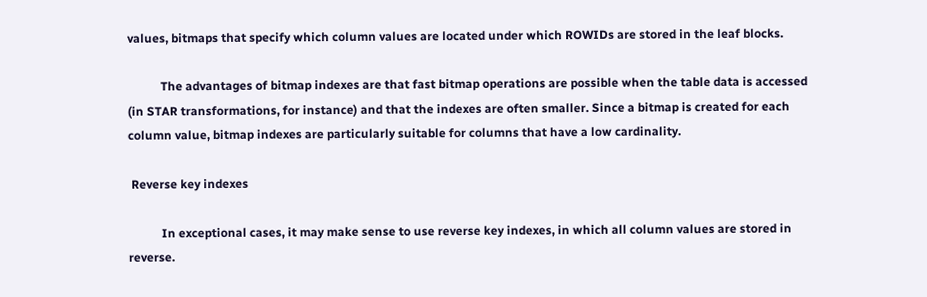values, bitmaps that specify which column values are located under which ROWIDs are stored in the leaf blocks.

           The advantages of bitmap indexes are that fast bitmap operations are possible when the table data is accessed (in STAR transformations, for instance) and that the indexes are often smaller. Since a bitmap is created for each column value, bitmap indexes are particularly suitable for columns that have a low cardinality.

 Reverse key indexes

           In exceptional cases, it may make sense to use reverse key indexes, in which all column values are stored in reverse.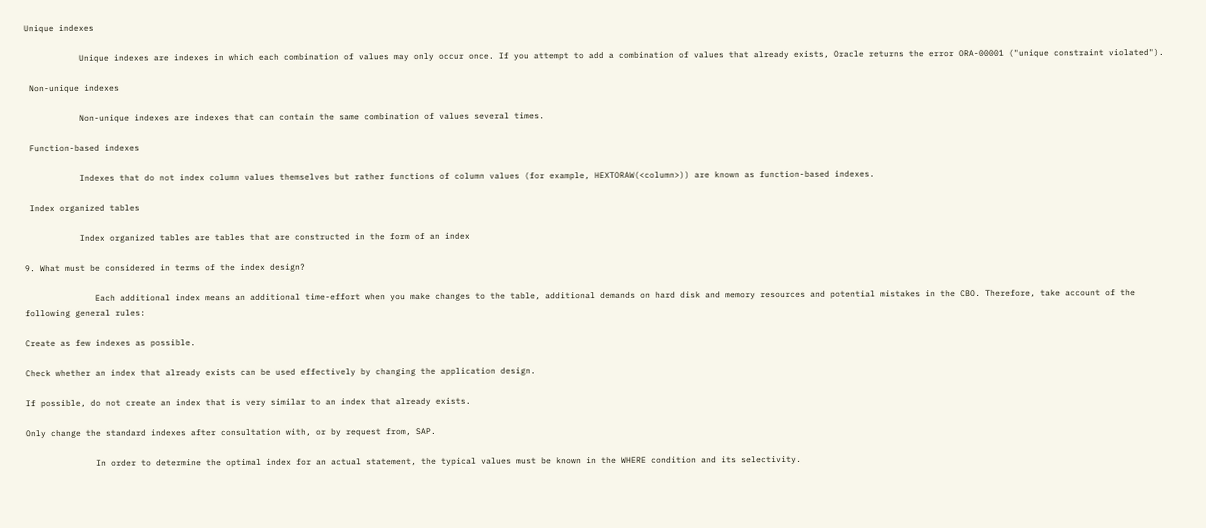Unique indexes

           Unique indexes are indexes in which each combination of values may only occur once. If you attempt to add a combination of values that already exists, Oracle returns the error ORA-00001 ("unique constraint violated").

 Non-unique indexes

           Non-unique indexes are indexes that can contain the same combination of values several times.

 Function-based indexes

           Indexes that do not index column values themselves but rather functions of column values (for example, HEXTORAW(<column>)) are known as function-based indexes.

 Index organized tables

           Index organized tables are tables that are constructed in the form of an index

9. What must be considered in terms of the index design?

              Each additional index means an additional time-effort when you make changes to the table, additional demands on hard disk and memory resources and potential mistakes in the CBO. Therefore, take account of the following general rules:

Create as few indexes as possible.

Check whether an index that already exists can be used effectively by changing the application design.

If possible, do not create an index that is very similar to an index that already exists.

Only change the standard indexes after consultation with, or by request from, SAP.

              In order to determine the optimal index for an actual statement, the typical values must be known in the WHERE condition and its selectivity.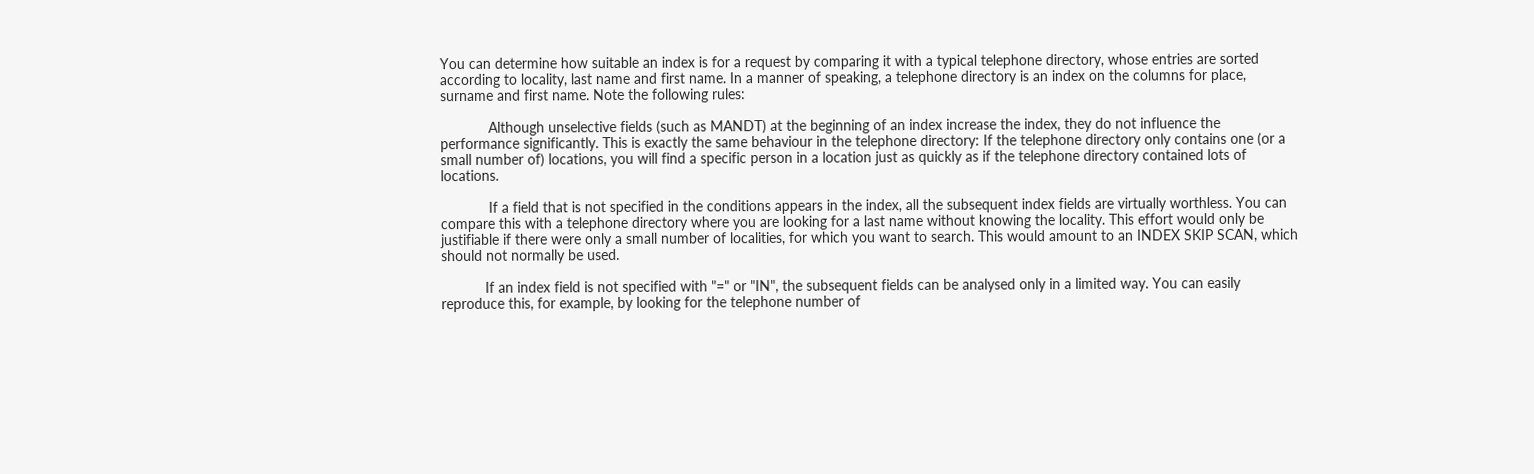You can determine how suitable an index is for a request by comparing it with a typical telephone directory, whose entries are sorted according to locality, last name and first name. In a manner of speaking, a telephone directory is an index on the columns for place, surname and first name. Note the following rules:

            Although unselective fields (such as MANDT) at the beginning of an index increase the index, they do not influence the performance significantly. This is exactly the same behaviour in the telephone directory: If the telephone directory only contains one (or a small number of) locations, you will find a specific person in a location just as quickly as if the telephone directory contained lots of locations.

            If a field that is not specified in the conditions appears in the index, all the subsequent index fields are virtually worthless. You can compare this with a telephone directory where you are looking for a last name without knowing the locality. This effort would only be justifiable if there were only a small number of localities, for which you want to search. This would amount to an INDEX SKIP SCAN, which should not normally be used.

           If an index field is not specified with "=" or "IN", the subsequent fields can be analysed only in a limited way. You can easily reproduce this, for example, by looking for the telephone number of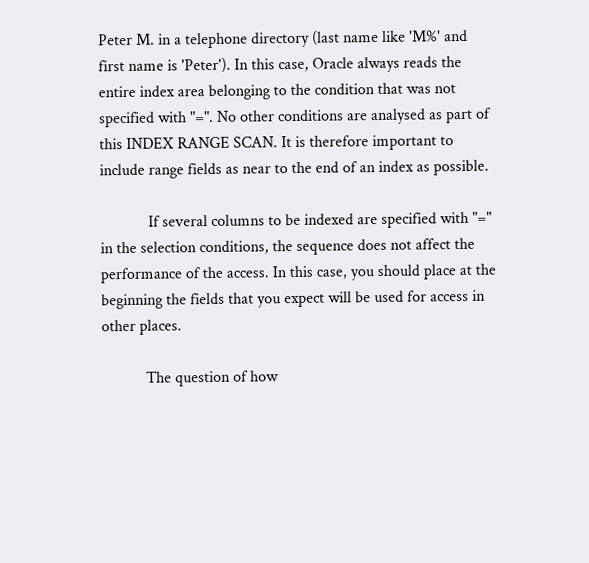Peter M. in a telephone directory (last name like 'M%' and first name is 'Peter'). In this case, Oracle always reads the entire index area belonging to the condition that was not specified with "=". No other conditions are analysed as part of this INDEX RANGE SCAN. It is therefore important to include range fields as near to the end of an index as possible.

            If several columns to be indexed are specified with "=" in the selection conditions, the sequence does not affect the performance of the access. In this case, you should place at the beginning the fields that you expect will be used for access in other places.

           The question of how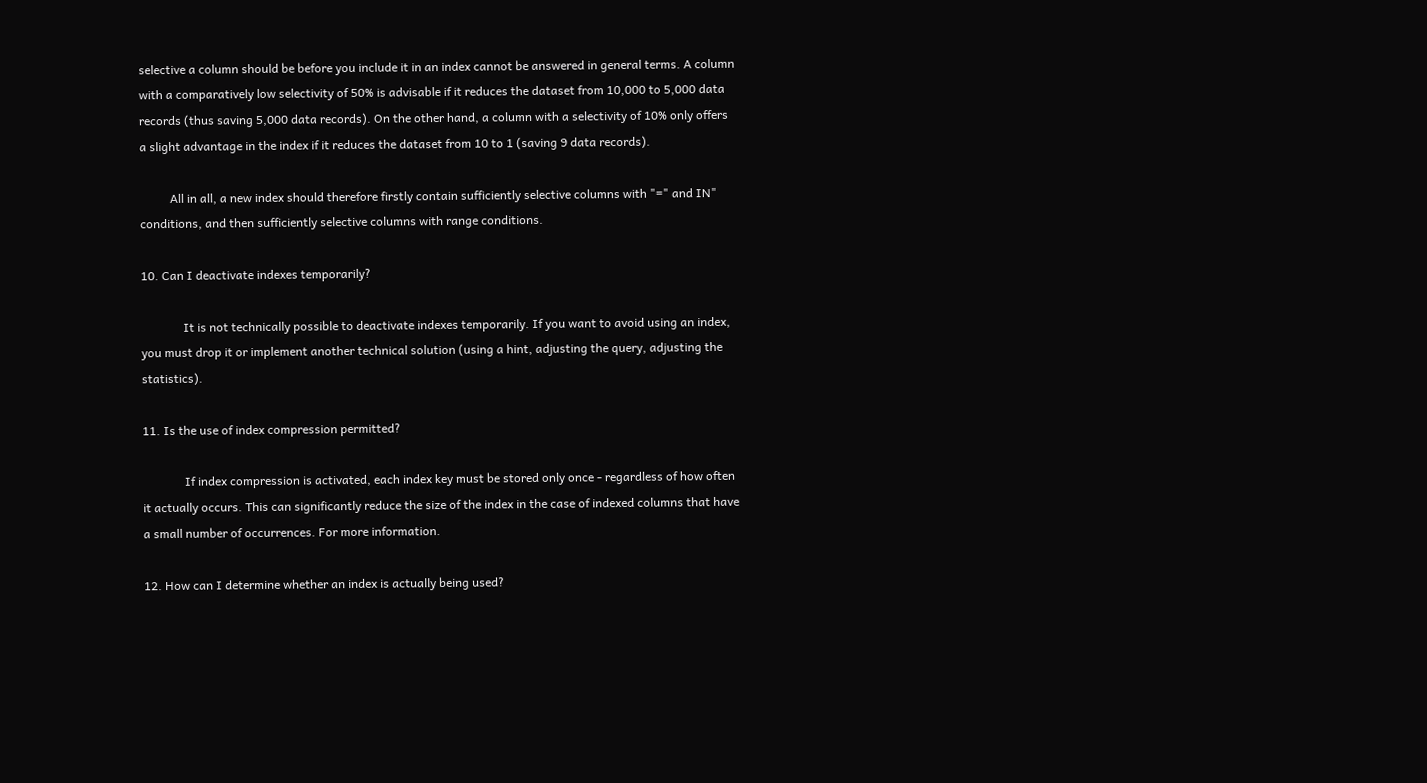selective a column should be before you include it in an index cannot be answered in general terms. A column with a comparatively low selectivity of 50% is advisable if it reduces the dataset from 10,000 to 5,000 data records (thus saving 5,000 data records). On the other hand, a column with a selectivity of 10% only offers a slight advantage in the index if it reduces the dataset from 10 to 1 (saving 9 data records).

          All in all, a new index should therefore firstly contain sufficiently selective columns with "=" and IN" conditions, and then sufficiently selective columns with range conditions.

10. Can I deactivate indexes temporarily?

              It is not technically possible to deactivate indexes temporarily. If you want to avoid using an index, you must drop it or implement another technical solution (using a hint, adjusting the query, adjusting the statistics).

11. Is the use of index compression permitted?

              If index compression is activated, each index key must be stored only once - regardless of how often it actually occurs. This can significantly reduce the size of the index in the case of indexed columns that have a small number of occurrences. For more information.

12. How can I determine whether an index is actually being used?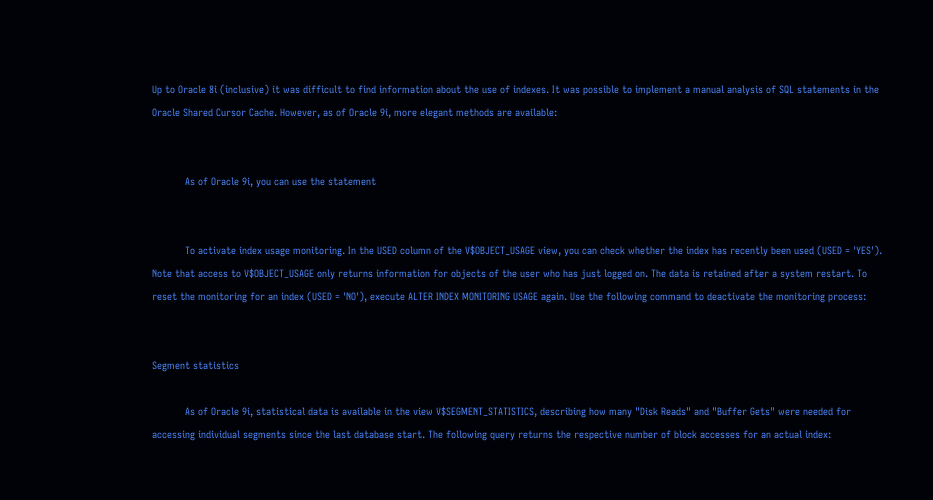Up to Oracle 8i (inclusive) it was difficult to find information about the use of indexes. It was possible to implement a manual analysis of SQL statements in the Oracle Shared Cursor Cache. However, as of Oracle 9i, more elegant methods are available:


           As of Oracle 9i, you can use the statement


           To activate index usage monitoring. In the USED column of the V$OBJECT_USAGE view, you can check whether the index has recently been used (USED = 'YES'). Note that access to V$OBJECT_USAGE only returns information for objects of the user who has just logged on. The data is retained after a system restart. To reset the monitoring for an index (USED = 'NO'), execute ALTER INDEX MONITORING USAGE again. Use the following command to deactivate the monitoring process:


Segment statistics

           As of Oracle 9i, statistical data is available in the view V$SEGMENT_STATISTICS, describing how many "Disk Reads" and "Buffer Gets" were needed for accessing individual segments since the last database start. The following query returns the respective number of block accesses for an actual index: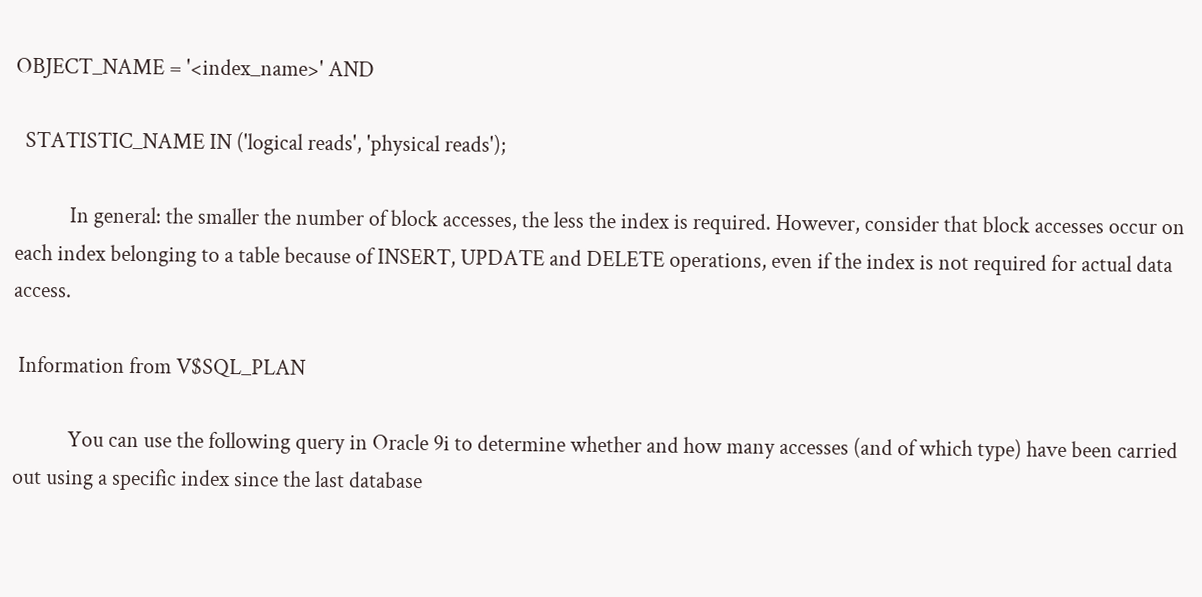OBJECT_NAME = '<index_name>' AND

  STATISTIC_NAME IN ('logical reads', 'physical reads');

           In general: the smaller the number of block accesses, the less the index is required. However, consider that block accesses occur on each index belonging to a table because of INSERT, UPDATE and DELETE operations, even if the index is not required for actual data access.

 Information from V$SQL_PLAN

           You can use the following query in Oracle 9i to determine whether and how many accesses (and of which type) have been carried out using a specific index since the last database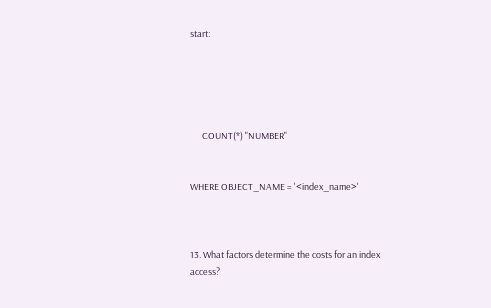start:





      COUNT(*) "NUMBER"


WHERE OBJECT_NAME = '<index_name>'



13. What factors determine the costs for an index access?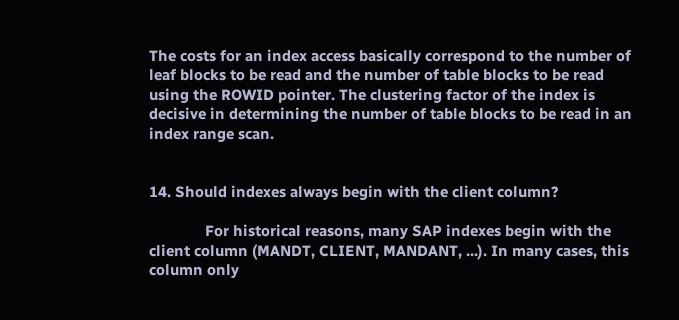The costs for an index access basically correspond to the number of leaf blocks to be read and the number of table blocks to be read using the ROWID pointer. The clustering factor of the index is decisive in determining the number of table blocks to be read in an index range scan.


14. Should indexes always begin with the client column?

              For historical reasons, many SAP indexes begin with the client column (MANDT, CLIENT, MANDANT, ...). In many cases, this column only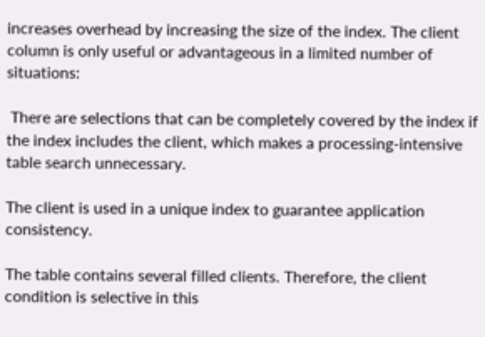increases overhead by increasing the size of the index. The client column is only useful or advantageous in a limited number of situations:

 There are selections that can be completely covered by the index if the index includes the client, which makes a processing-intensive table search unnecessary.

The client is used in a unique index to guarantee application consistency.

The table contains several filled clients. Therefore, the client condition is selective in this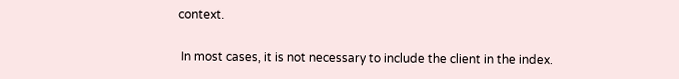context.

 In most cases, it is not necessary to include the client in the index.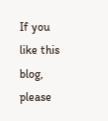If you like this blog, please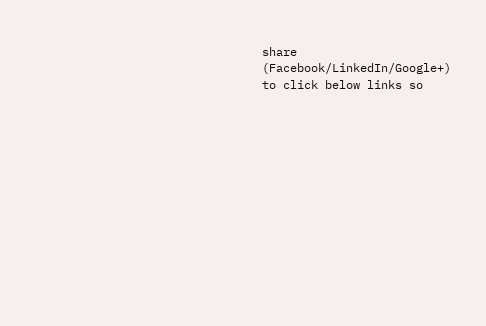share (Facebook/LinkedIn/Google+) to click below links so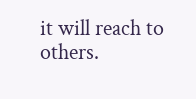it will reach to others.